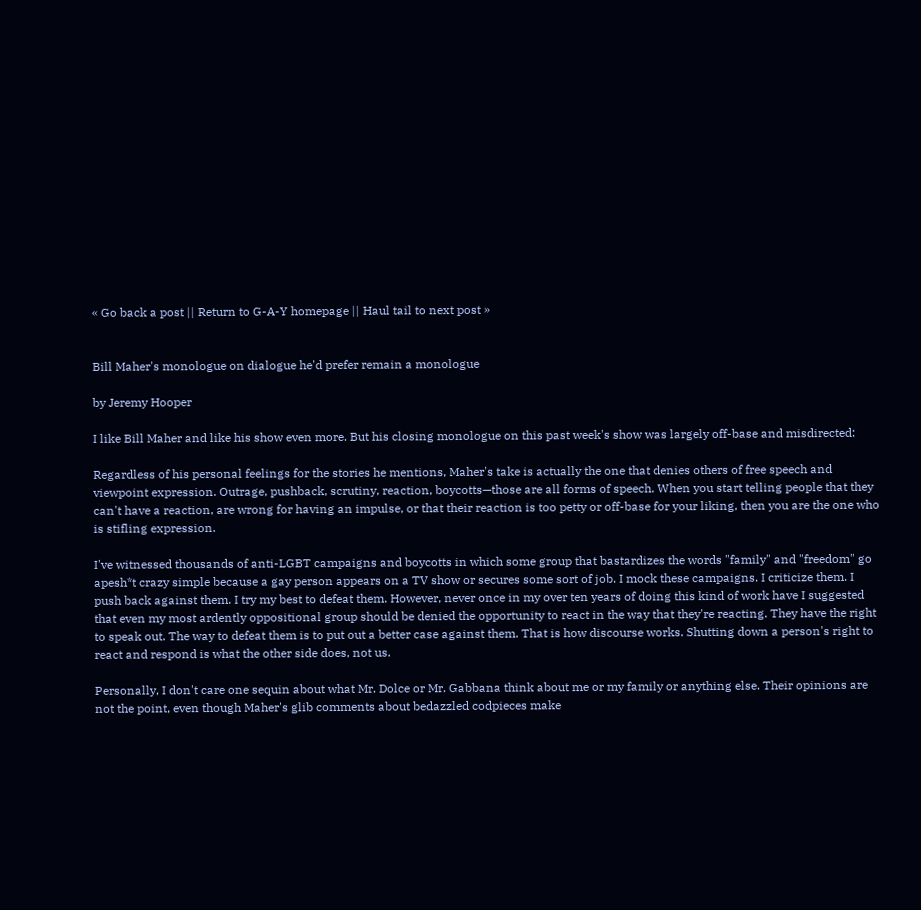« Go back a post || Return to G-A-Y homepage || Haul tail to next post »


Bill Maher's monologue on dialogue he'd prefer remain a monologue

by Jeremy Hooper

I like Bill Maher and like his show even more. But his closing monologue on this past week's show was largely off-base and misdirected:

Regardless of his personal feelings for the stories he mentions, Maher's take is actually the one that denies others of free speech and viewpoint expression. Outrage, pushback, scrutiny, reaction, boycotts—those are all forms of speech. When you start telling people that they can't have a reaction, are wrong for having an impulse, or that their reaction is too petty or off-base for your liking, then you are the one who is stifling expression.

I've witnessed thousands of anti-LGBT campaigns and boycotts in which some group that bastardizes the words "family" and "freedom" go apesh*t crazy simple because a gay person appears on a TV show or secures some sort of job. I mock these campaigns. I criticize them. I push back against them. I try my best to defeat them. However, never once in my over ten years of doing this kind of work have I suggested that even my most ardently oppositional group should be denied the opportunity to react in the way that they're reacting. They have the right to speak out. The way to defeat them is to put out a better case against them. That is how discourse works. Shutting down a person's right to react and respond is what the other side does, not us.

Personally, I don't care one sequin about what Mr. Dolce or Mr. Gabbana think about me or my family or anything else. Their opinions are not the point, even though Maher's glib comments about bedazzled codpieces make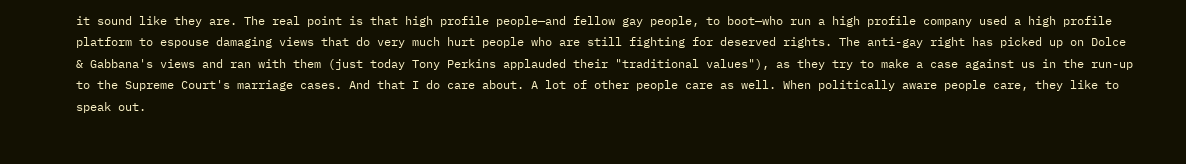it sound like they are. The real point is that high profile people—and fellow gay people, to boot—who run a high profile company used a high profile platform to espouse damaging views that do very much hurt people who are still fighting for deserved rights. The anti-gay right has picked up on Dolce & Gabbana's views and ran with them (just today Tony Perkins applauded their "traditional values"), as they try to make a case against us in the run-up to the Supreme Court's marriage cases. And that I do care about. A lot of other people care as well. When politically aware people care, they like to speak out.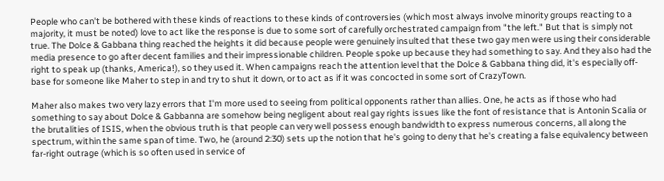People who can't be bothered with these kinds of reactions to these kinds of controversies (which most always involve minority groups reacting to a majority, it must be noted) love to act like the response is due to some sort of carefully orchestrated campaign from "the left." But that is simply not true. The Dolce & Gabbana thing reached the heights it did because people were genuinely insulted that these two gay men were using their considerable media presence to go after decent families and their impressionable children. People spoke up because they had something to say. And they also had the right to speak up (thanks, America!), so they used it. When campaigns reach the attention level that the Dolce & Gabbana thing did, it's especially off-base for someone like Maher to step in and try to shut it down, or to act as if it was concocted in some sort of CrazyTown.

Maher also makes two very lazy errors that I'm more used to seeing from political opponents rather than allies. One, he acts as if those who had something to say about Dolce & Gabbanna are somehow being negligent about real gay rights issues like the font of resistance that is Antonin Scalia or the brutalities of ISIS, when the obvious truth is that people can very well possess enough bandwidth to express numerous concerns, all along the spectrum, within the same span of time. Two, he (around 2:30) sets up the notion that he's going to deny that he's creating a false equivalency between far-right outrage (which is so often used in service of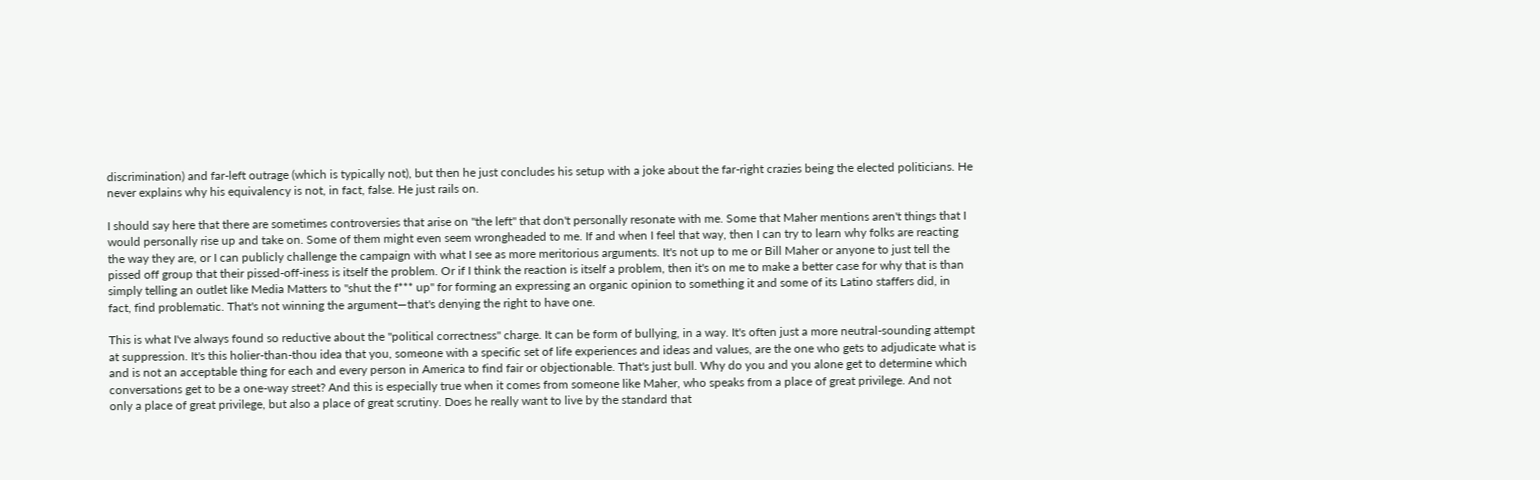discrimination) and far-left outrage (which is typically not), but then he just concludes his setup with a joke about the far-right crazies being the elected politicians. He never explains why his equivalency is not, in fact, false. He just rails on.

I should say here that there are sometimes controversies that arise on "the left" that don't personally resonate with me. Some that Maher mentions aren't things that I would personally rise up and take on. Some of them might even seem wrongheaded to me. If and when I feel that way, then I can try to learn why folks are reacting the way they are, or I can publicly challenge the campaign with what I see as more meritorious arguments. It's not up to me or Bill Maher or anyone to just tell the pissed off group that their pissed-off-iness is itself the problem. Or if I think the reaction is itself a problem, then it's on me to make a better case for why that is than simply telling an outlet like Media Matters to "shut the f*** up" for forming an expressing an organic opinion to something it and some of its Latino staffers did, in fact, find problematic. That's not winning the argument—that's denying the right to have one.

This is what I've always found so reductive about the "political correctness" charge. It can be form of bullying, in a way. It's often just a more neutral-sounding attempt at suppression. It's this holier-than-thou idea that you, someone with a specific set of life experiences and ideas and values, are the one who gets to adjudicate what is and is not an acceptable thing for each and every person in America to find fair or objectionable. That's just bull. Why do you and you alone get to determine which conversations get to be a one-way street? And this is especially true when it comes from someone like Maher, who speaks from a place of great privilege. And not only a place of great privilege, but also a place of great scrutiny. Does he really want to live by the standard that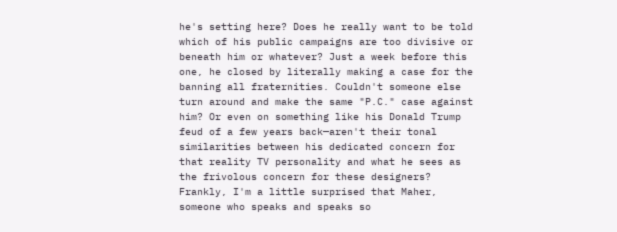he's setting here? Does he really want to be told which of his public campaigns are too divisive or beneath him or whatever? Just a week before this one, he closed by literally making a case for the banning all fraternities. Couldn't someone else turn around and make the same "P.C." case against him? Or even on something like his Donald Trump feud of a few years back—aren't their tonal similarities between his dedicated concern for that reality TV personality and what he sees as the frivolous concern for these designers? Frankly, I'm a little surprised that Maher, someone who speaks and speaks so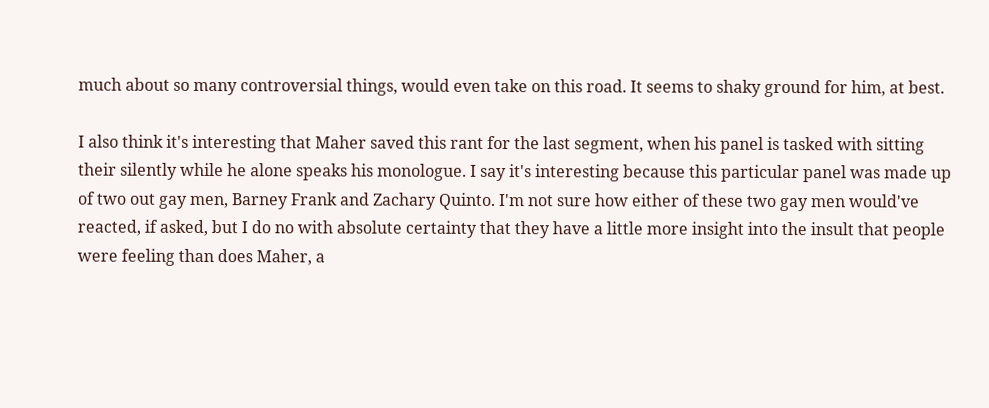much about so many controversial things, would even take on this road. It seems to shaky ground for him, at best.

I also think it's interesting that Maher saved this rant for the last segment, when his panel is tasked with sitting their silently while he alone speaks his monologue. I say it's interesting because this particular panel was made up of two out gay men, Barney Frank and Zachary Quinto. I'm not sure how either of these two gay men would've reacted, if asked, but I do no with absolute certainty that they have a little more insight into the insult that people were feeling than does Maher, a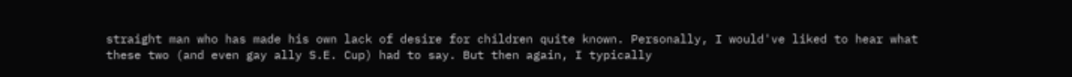straight man who has made his own lack of desire for children quite known. Personally, I would've liked to hear what these two (and even gay ally S.E. Cup) had to say. But then again, I typically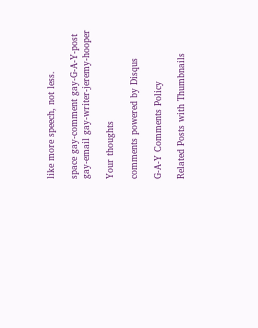like more speech, not less.

space gay-comment gay-G-A-Y-post gay-email gay-writer-jeremy-hooper

Your thoughts

comments powered by Disqus

G-A-Y Comments Policy

Related Posts with Thumbnails